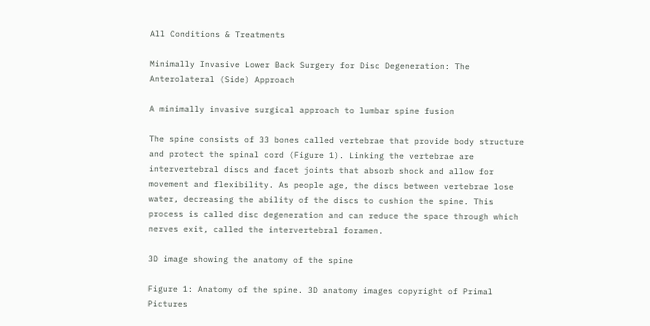All Conditions & Treatments

Minimally Invasive Lower Back Surgery for Disc Degeneration: The Anterolateral (Side) Approach

A minimally invasive surgical approach to lumbar spine fusion

The spine consists of 33 bones called vertebrae that provide body structure and protect the spinal cord (Figure 1). Linking the vertebrae are intervertebral discs and facet joints that absorb shock and allow for movement and flexibility. As people age, the discs between vertebrae lose water, decreasing the ability of the discs to cushion the spine. This process is called disc degeneration and can reduce the space through which nerves exit, called the intervertebral foramen.

3D image showing the anatomy of the spine

Figure 1: Anatomy of the spine. 3D anatomy images copyright of Primal Pictures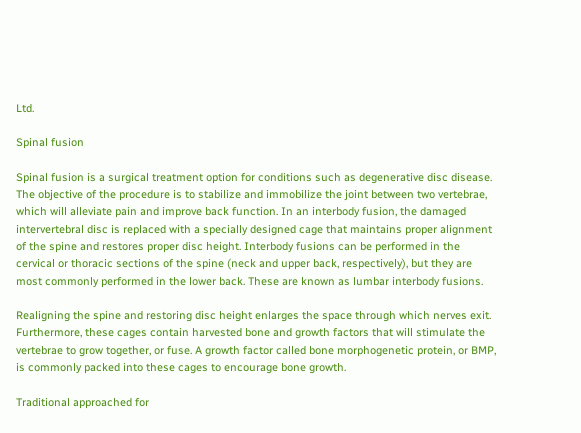Ltd.

Spinal fusion

Spinal fusion is a surgical treatment option for conditions such as degenerative disc disease. The objective of the procedure is to stabilize and immobilize the joint between two vertebrae, which will alleviate pain and improve back function. In an interbody fusion, the damaged intervertebral disc is replaced with a specially designed cage that maintains proper alignment of the spine and restores proper disc height. Interbody fusions can be performed in the cervical or thoracic sections of the spine (neck and upper back, respectively), but they are most commonly performed in the lower back. These are known as lumbar interbody fusions.

Realigning the spine and restoring disc height enlarges the space through which nerves exit. Furthermore, these cages contain harvested bone and growth factors that will stimulate the vertebrae to grow together, or fuse. A growth factor called bone morphogenetic protein, or BMP, is commonly packed into these cages to encourage bone growth.

Traditional approached for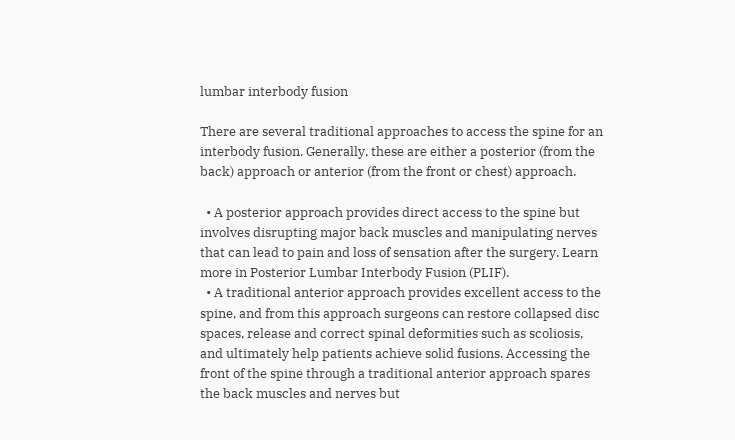lumbar interbody fusion

There are several traditional approaches to access the spine for an interbody fusion. Generally, these are either a posterior (from the back) approach or anterior (from the front or chest) approach.

  • A posterior approach provides direct access to the spine but involves disrupting major back muscles and manipulating nerves that can lead to pain and loss of sensation after the surgery. Learn more in Posterior Lumbar Interbody Fusion (PLIF).
  • A traditional anterior approach provides excellent access to the spine, and from this approach surgeons can restore collapsed disc spaces, release and correct spinal deformities such as scoliosis, and ultimately help patients achieve solid fusions. Accessing the front of the spine through a traditional anterior approach spares the back muscles and nerves but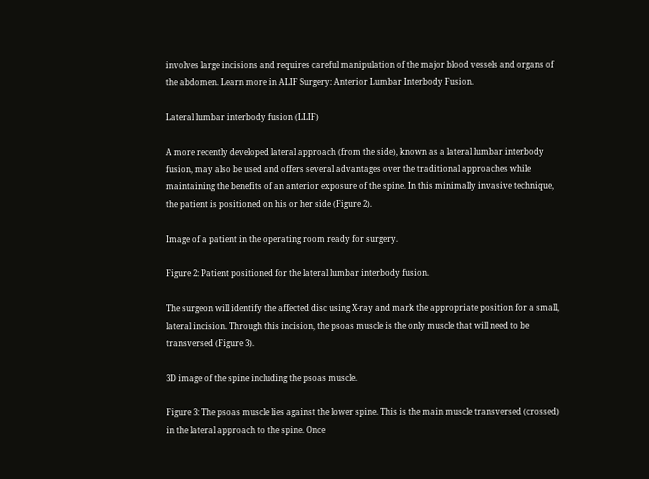involves large incisions and requires careful manipulation of the major blood vessels and organs of the abdomen. Learn more in ALIF Surgery: Anterior Lumbar Interbody Fusion.

Lateral lumbar interbody fusion (LLIF)

A more recently developed lateral approach (from the side), known as a lateral lumbar interbody fusion, may also be used and offers several advantages over the traditional approaches while maintaining the benefits of an anterior exposure of the spine. In this minimally invasive technique, the patient is positioned on his or her side (Figure 2).

Image of a patient in the operating room ready for surgery.

Figure 2: Patient positioned for the lateral lumbar interbody fusion.

The surgeon will identify the affected disc using X-ray and mark the appropriate position for a small, lateral incision. Through this incision, the psoas muscle is the only muscle that will need to be transversed (Figure 3).

3D image of the spine including the psoas muscle.

Figure 3: The psoas muscle lies against the lower spine. This is the main muscle transversed (crossed) in the lateral approach to the spine. Once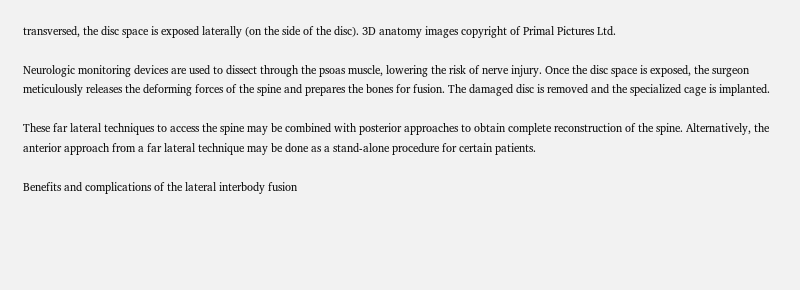transversed, the disc space is exposed laterally (on the side of the disc). 3D anatomy images copyright of Primal Pictures Ltd.

Neurologic monitoring devices are used to dissect through the psoas muscle, lowering the risk of nerve injury. Once the disc space is exposed, the surgeon meticulously releases the deforming forces of the spine and prepares the bones for fusion. The damaged disc is removed and the specialized cage is implanted.

These far lateral techniques to access the spine may be combined with posterior approaches to obtain complete reconstruction of the spine. Alternatively, the anterior approach from a far lateral technique may be done as a stand-alone procedure for certain patients.

Benefits and complications of the lateral interbody fusion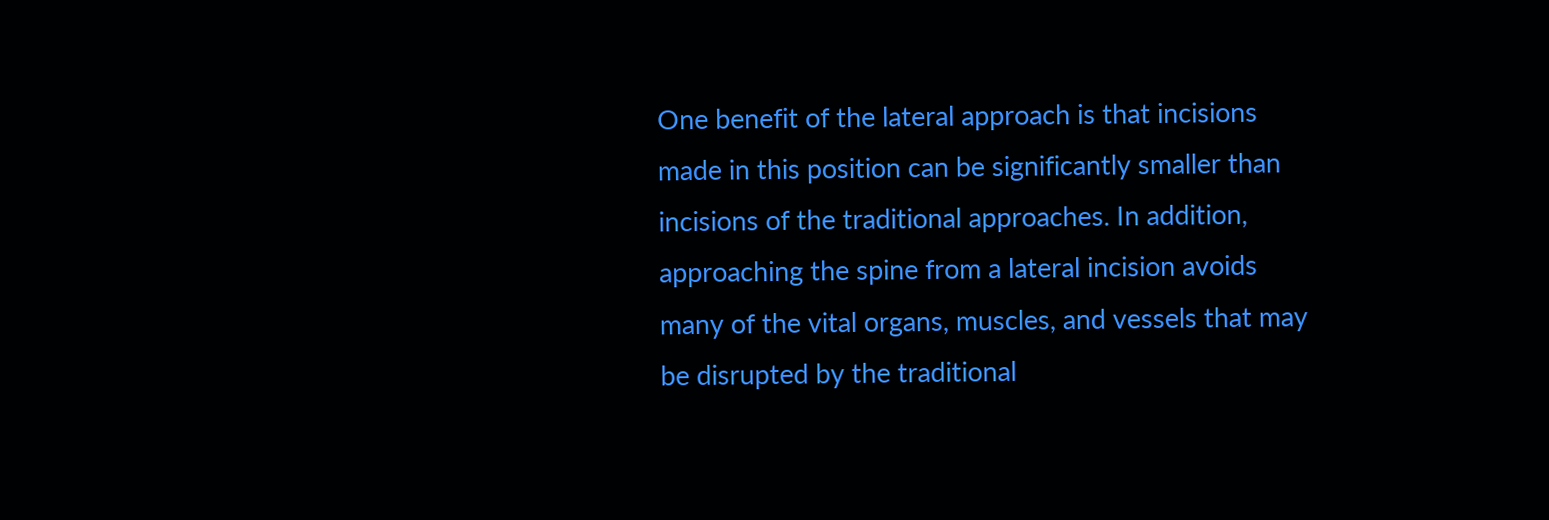One benefit of the lateral approach is that incisions made in this position can be significantly smaller than incisions of the traditional approaches. In addition, approaching the spine from a lateral incision avoids many of the vital organs, muscles, and vessels that may be disrupted by the traditional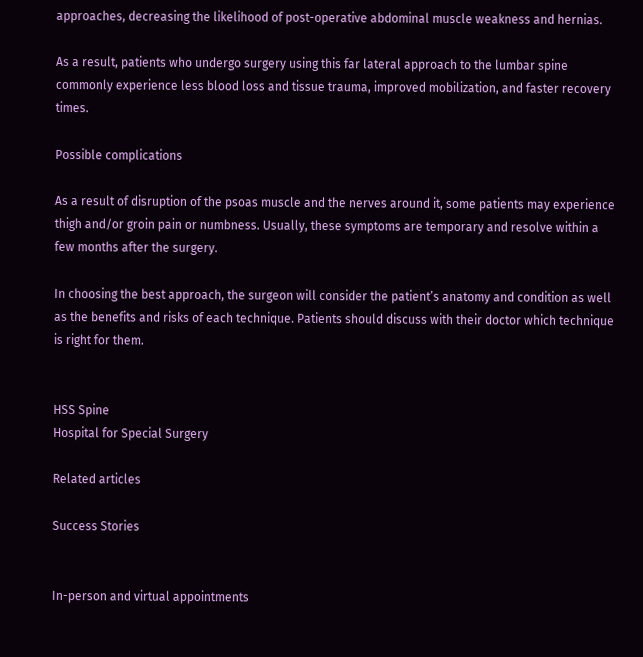approaches, decreasing the likelihood of post-operative abdominal muscle weakness and hernias.

As a result, patients who undergo surgery using this far lateral approach to the lumbar spine commonly experience less blood loss and tissue trauma, improved mobilization, and faster recovery times.

Possible complications

As a result of disruption of the psoas muscle and the nerves around it, some patients may experience thigh and/or groin pain or numbness. Usually, these symptoms are temporary and resolve within a few months after the surgery.

In choosing the best approach, the surgeon will consider the patient’s anatomy and condition as well as the benefits and risks of each technique. Patients should discuss with their doctor which technique is right for them.


HSS Spine
Hospital for Special Surgery

Related articles

Success Stories


In-person and virtual appointments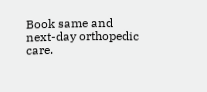Book same and next-day orthopedic care.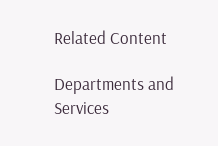Related Content

Departments and Services